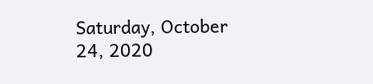Saturday, October 24, 2020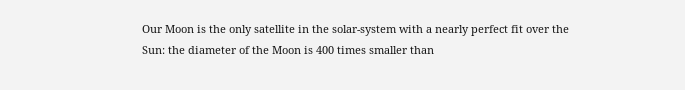Our Moon is the only satellite in the solar-system with a nearly perfect fit over the Sun: the diameter of the Moon is 400 times smaller than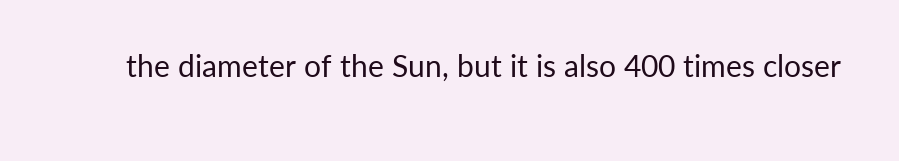the diameter of the Sun, but it is also 400 times closer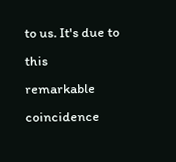to us. It's due to this remarkable coincidence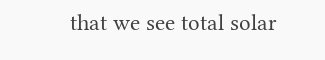that we see total solar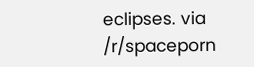eclipses. via /r/spaceporn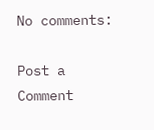No comments:

Post a Comment